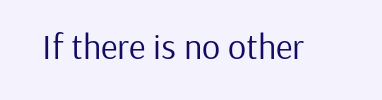If there is no other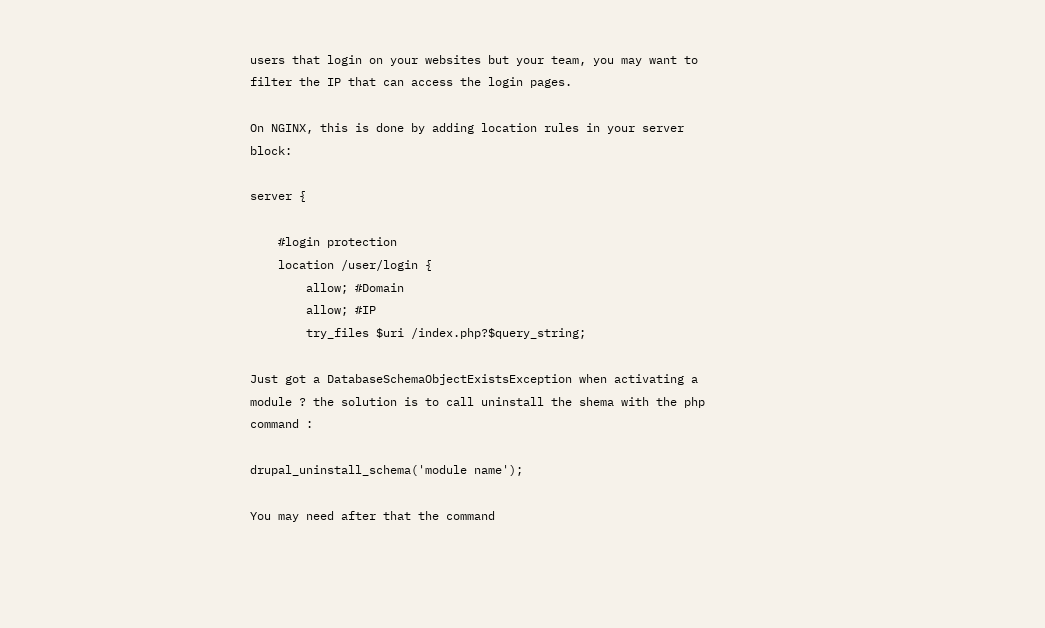users that login on your websites but your team, you may want to filter the IP that can access the login pages.

On NGINX, this is done by adding location rules in your server block:

server {

    #login protection
    location /user/login {
        allow; #Domain
        allow; #IP
        try_files $uri /index.php?$query_string;

Just got a DatabaseSchemaObjectExistsException when activating a module ? the solution is to call uninstall the shema with the php command :

drupal_uninstall_schema('module name');

You may need after that the command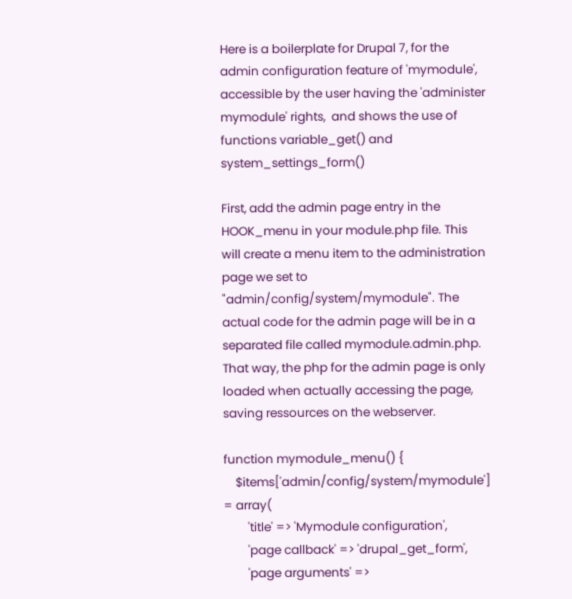Here is a boilerplate for Drupal 7, for the admin configuration feature of 'mymodule', accessible by the user having the 'administer mymodule' rights,  and shows the use of functions variable_get() and system_settings_form()

First, add the admin page entry in the HOOK_menu in your module.php file. This will create a menu item to the administration page we set to "admin/config/system/mymodule". The actual code for the admin page will be in a separated file called mymodule.admin.php. That way, the php for the admin page is only loaded when actually accessing the page, saving ressources on the webserver.

function mymodule_menu() {
    $items['admin/config/system/mymodule'] = array(
        'title' => 'Mymodule configuration',
        'page callback' => 'drupal_get_form',
        'page arguments' =>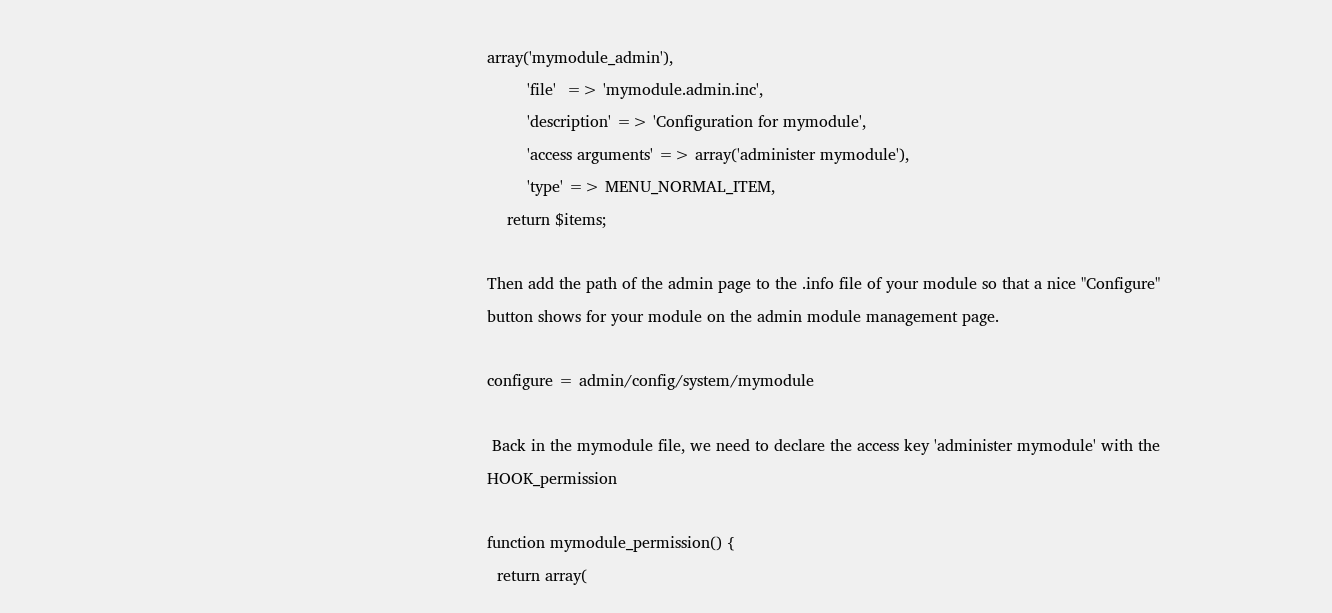array('mymodule_admin'),
        'file'  => 'mymodule.admin.inc',
        'description' => 'Configuration for mymodule',
        'access arguments' => array('administer mymodule'),
        'type' => MENU_NORMAL_ITEM,
    return $items;

Then add the path of the admin page to the .info file of your module so that a nice "Configure" button shows for your module on the admin module management page.

configure = admin/config/system/mymodule

 Back in the mymodule file, we need to declare the access key 'administer mymodule' with the HOOK_permission

function mymodule_permission() {
  return array(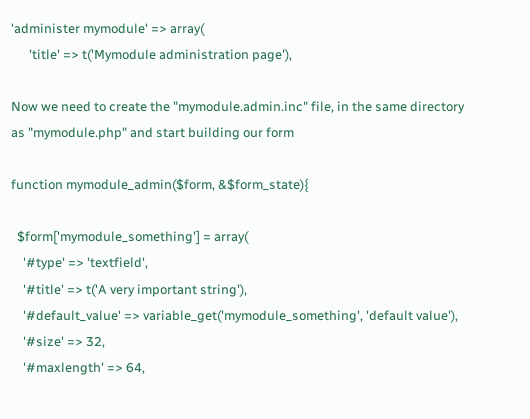'administer mymodule' => array(
      'title' => t('Mymodule administration page'),

Now we need to create the "mymodule.admin.inc" file, in the same directory as "mymodule.php" and start building our form

function mymodule_admin($form, &$form_state){

  $form['mymodule_something'] = array(
    '#type' => 'textfield',
    '#title' => t('A very important string'),
    '#default_value' => variable_get('mymodule_something', 'default value'),
    '#size' => 32,
    '#maxlength' => 64,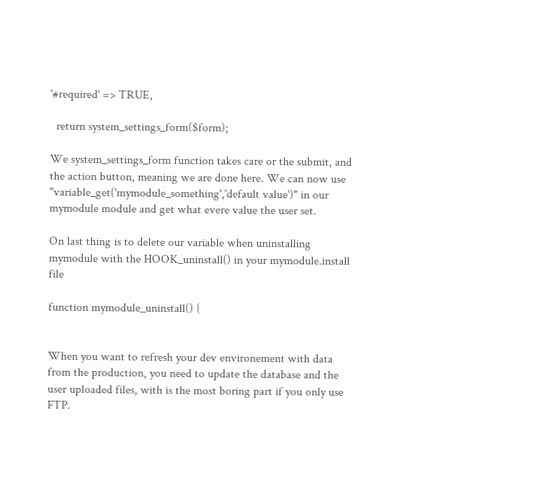'#required' => TRUE,

  return system_settings_form($form);

We system_settings_form function takes care or the submit, and the action button, meaning we are done here. We can now use "variable_get('mymodule_something','default value')" in our mymodule module and get what evere value the user set.

On last thing is to delete our variable when uninstalling mymodule with the HOOK_uninstall() in your mymodule.install file

function mymodule_uninstall() {


When you want to refresh your dev environement with data from the production, you need to update the database and the user uploaded files, with is the most boring part if you only use FTP.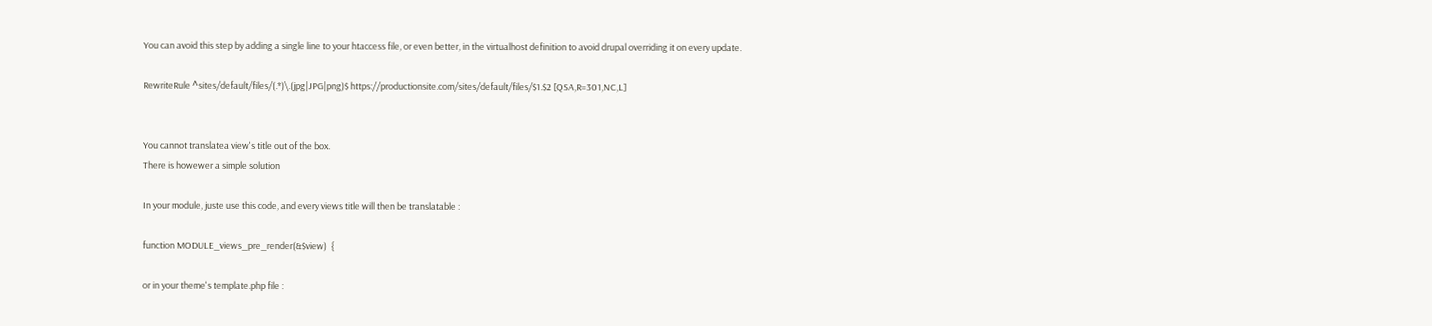You can avoid this step by adding a single line to your htaccess file, or even better, in the virtualhost definition to avoid drupal overriding it on every update.

RewriteRule ^sites/default/files/(.*)\.(jpg|JPG|png)$ https://productionsite.com/sites/default/files/$1.$2 [QSA,R=301,NC,L]


You cannot translatea view's title out of the box.
There is howewer a simple solution

In your module, juste use this code, and every views title will then be translatable :

function MODULE_views_pre_render(&$view)  {

or in your theme's template.php file :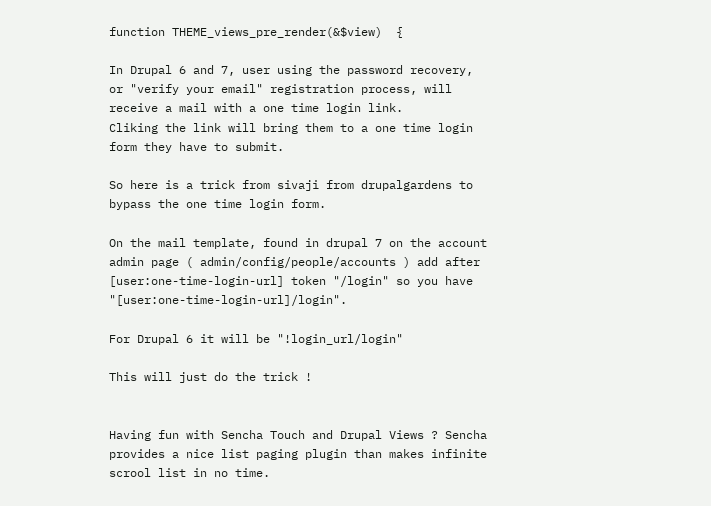function THEME_views_pre_render(&$view)  {

In Drupal 6 and 7, user using the password recovery, or "verify your email" registration process, will receive a mail with a one time login link.
Cliking the link will bring them to a one time login form they have to submit.

So here is a trick from sivaji from drupalgardens to bypass the one time login form.

On the mail template, found in drupal 7 on the account admin page ( admin/config/people/accounts ) add after [user:one-time-login-url] token "/login" so you have "[user:one-time-login-url]/login".

For Drupal 6 it will be "!login_url/login"

This will just do the trick !


Having fun with Sencha Touch and Drupal Views ? Sencha provides a nice list paging plugin than makes infinite scrool list in no time.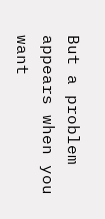But a problem appears when you want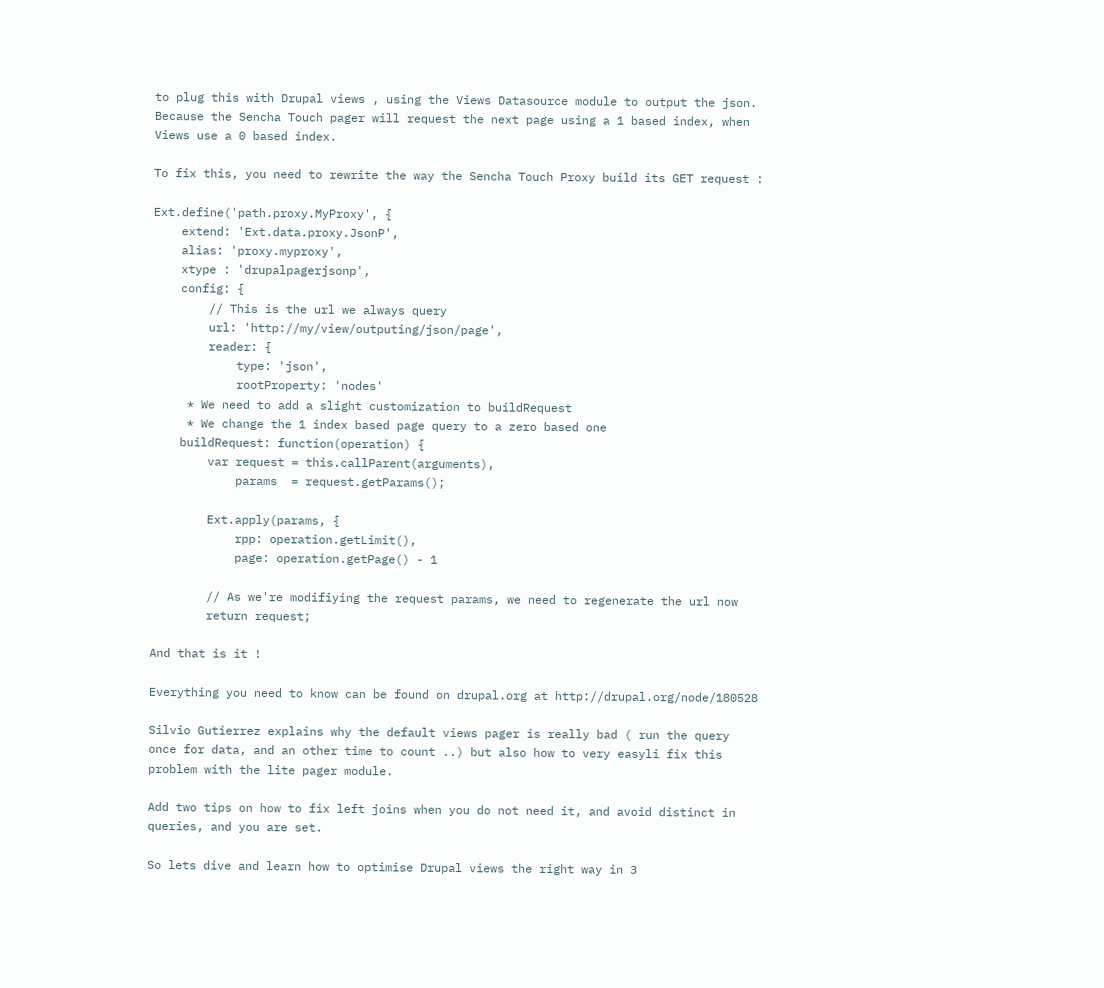to plug this with Drupal views , using the Views Datasource module to output the json. Because the Sencha Touch pager will request the next page using a 1 based index, when Views use a 0 based index.

To fix this, you need to rewrite the way the Sencha Touch Proxy build its GET request :

Ext.define('path.proxy.MyProxy', {
    extend: 'Ext.data.proxy.JsonP',
    alias: 'proxy.myproxy',
    xtype : 'drupalpagerjsonp',
    config: {
        // This is the url we always query
        url: 'http://my/view/outputing/json/page',
        reader: {
            type: 'json',
            rootProperty: 'nodes'
     * We need to add a slight customization to buildRequest
     * We change the 1 index based page query to a zero based one
    buildRequest: function(operation) {
        var request = this.callParent(arguments),
            params  = request.getParams();

        Ext.apply(params, {
            rpp: operation.getLimit(),
            page: operation.getPage() - 1

        // As we're modifiying the request params, we need to regenerate the url now
        return request;

And that is it !

Everything you need to know can be found on drupal.org at http://drupal.org/node/180528

Silvio Gutierrez explains why the default views pager is really bad ( run the query once for data, and an other time to count ..) but also how to very easyli fix this problem with the lite pager module.

Add two tips on how to fix left joins when you do not need it, and avoid distinct in queries, and you are set.

So lets dive and learn how to optimise Drupal views the right way in 3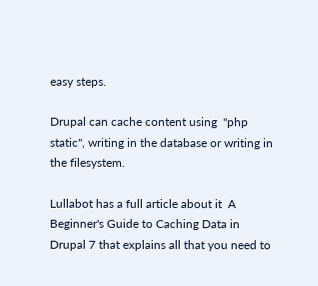easy steps.

Drupal can cache content using  "php static", writing in the database or writing in the filesystem.

Lullabot has a full article about it  A Beginner's Guide to Caching Data in Drupal 7 that explains all that you need to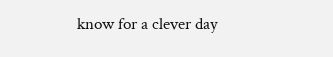know for a clever day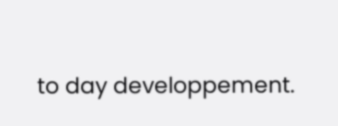to day developpement.